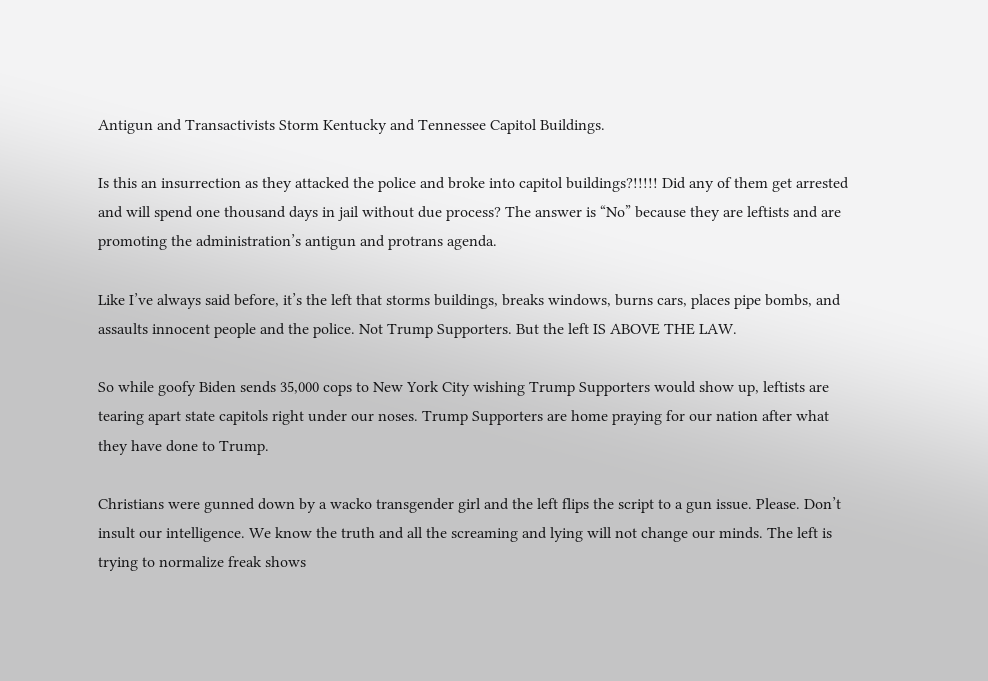Antigun and Transactivists Storm Kentucky and Tennessee Capitol Buildings.

Is this an insurrection as they attacked the police and broke into capitol buildings?!!!!! Did any of them get arrested and will spend one thousand days in jail without due process? The answer is “No” because they are leftists and are promoting the administration’s antigun and protrans agenda.

Like I’ve always said before, it’s the left that storms buildings, breaks windows, burns cars, places pipe bombs, and assaults innocent people and the police. Not Trump Supporters. But the left IS ABOVE THE LAW.

So while goofy Biden sends 35,000 cops to New York City wishing Trump Supporters would show up, leftists are tearing apart state capitols right under our noses. Trump Supporters are home praying for our nation after what they have done to Trump.

Christians were gunned down by a wacko transgender girl and the left flips the script to a gun issue. Please. Don’t insult our intelligence. We know the truth and all the screaming and lying will not change our minds. The left is trying to normalize freak shows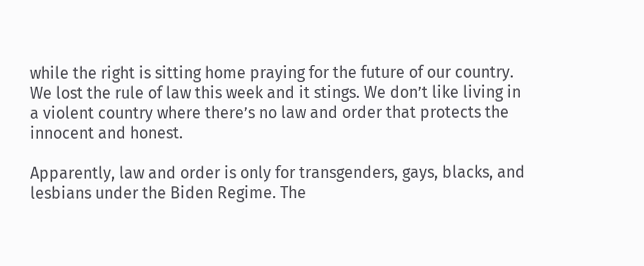while the right is sitting home praying for the future of our country. We lost the rule of law this week and it stings. We don’t like living in a violent country where there’s no law and order that protects the innocent and honest.

Apparently, law and order is only for transgenders, gays, blacks, and lesbians under the Biden Regime. The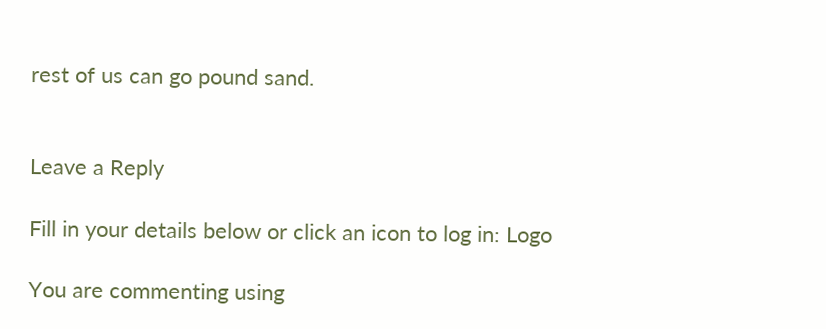rest of us can go pound sand.


Leave a Reply

Fill in your details below or click an icon to log in: Logo

You are commenting using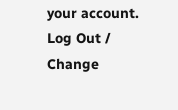your account. Log Out /  Change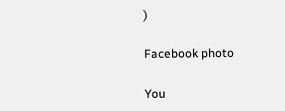)

Facebook photo

You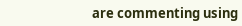are commenting using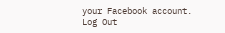your Facebook account. Log Out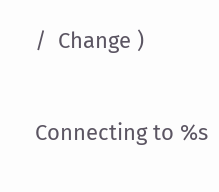/  Change )

Connecting to %s